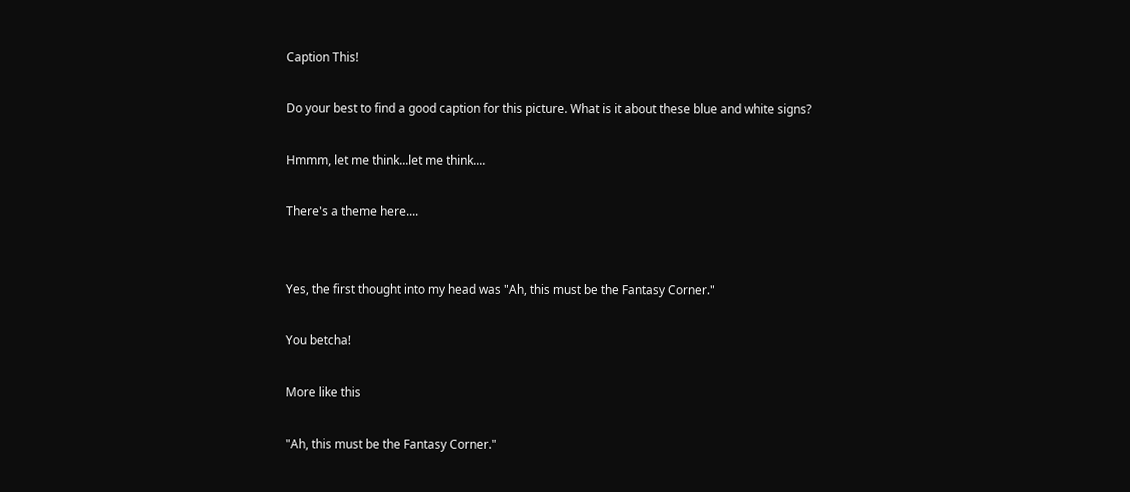Caption This!

Do your best to find a good caption for this picture. What is it about these blue and white signs?

Hmmm, let me think...let me think....

There's a theme here....


Yes, the first thought into my head was "Ah, this must be the Fantasy Corner."

You betcha!

More like this

"Ah, this must be the Fantasy Corner."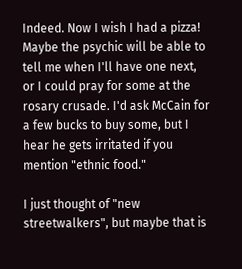Indeed. Now I wish I had a pizza! Maybe the psychic will be able to tell me when I'll have one next, or I could pray for some at the rosary crusade. I'd ask McCain for a few bucks to buy some, but I hear he gets irritated if you mention "ethnic food."

I just thought of "new streetwalkers", but maybe that is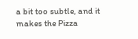a bit too subtle, and it makes the Pizza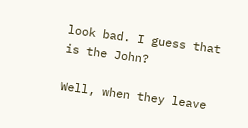look bad. I guess that is the John?

Well, when they leave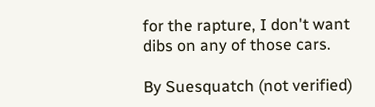for the rapture, I don't want dibs on any of those cars.

By Suesquatch (not verified)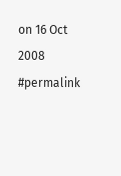on 16 Oct 2008 #permalink